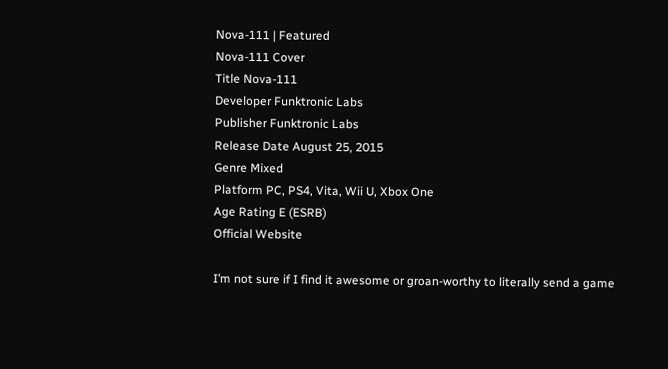Nova-111 | Featured
Nova-111 Cover
Title Nova-111
Developer Funktronic Labs
Publisher Funktronic Labs
Release Date August 25, 2015
Genre Mixed
Platform PC, PS4, Vita, Wii U, Xbox One
Age Rating E (ESRB)
Official Website

I’m not sure if I find it awesome or groan-worthy to literally send a game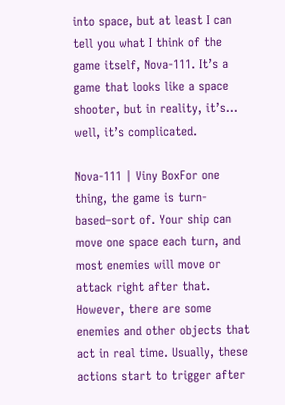into space, but at least I can tell you what I think of the game itself, Nova-111. It’s a game that looks like a space shooter, but in reality, it’s… well, it’s complicated.

Nova-111 | Viny BoxFor one thing, the game is turn-based–sort of. Your ship can move one space each turn, and most enemies will move or attack right after that. However, there are some enemies and other objects that act in real time. Usually, these actions start to trigger after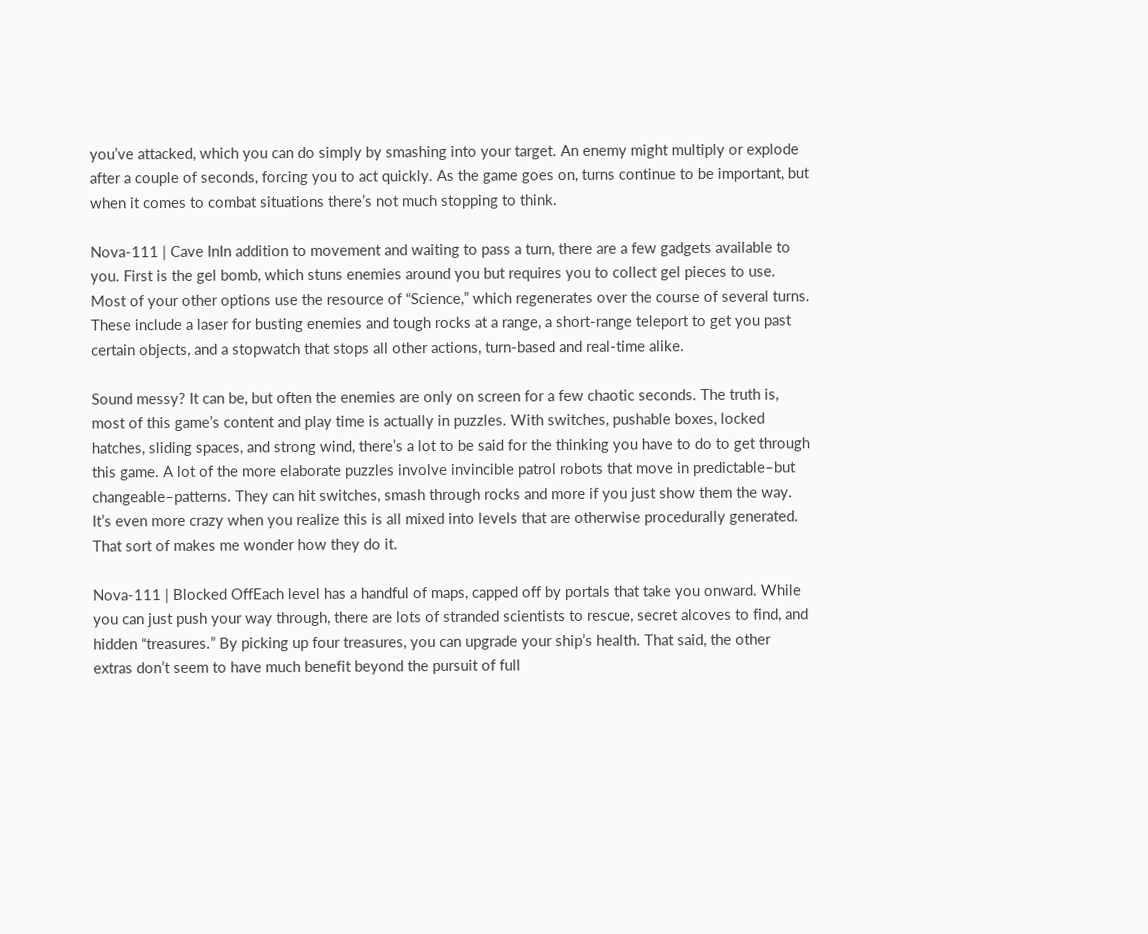you’ve attacked, which you can do simply by smashing into your target. An enemy might multiply or explode after a couple of seconds, forcing you to act quickly. As the game goes on, turns continue to be important, but when it comes to combat situations there’s not much stopping to think.

Nova-111 | Cave InIn addition to movement and waiting to pass a turn, there are a few gadgets available to you. First is the gel bomb, which stuns enemies around you but requires you to collect gel pieces to use. Most of your other options use the resource of “Science,” which regenerates over the course of several turns. These include a laser for busting enemies and tough rocks at a range, a short-range teleport to get you past certain objects, and a stopwatch that stops all other actions, turn-based and real-time alike.

Sound messy? It can be, but often the enemies are only on screen for a few chaotic seconds. The truth is, most of this game’s content and play time is actually in puzzles. With switches, pushable boxes, locked hatches, sliding spaces, and strong wind, there’s a lot to be said for the thinking you have to do to get through this game. A lot of the more elaborate puzzles involve invincible patrol robots that move in predictable–but changeable–patterns. They can hit switches, smash through rocks and more if you just show them the way. It’s even more crazy when you realize this is all mixed into levels that are otherwise procedurally generated. That sort of makes me wonder how they do it.

Nova-111 | Blocked OffEach level has a handful of maps, capped off by portals that take you onward. While you can just push your way through, there are lots of stranded scientists to rescue, secret alcoves to find, and hidden “treasures.” By picking up four treasures, you can upgrade your ship’s health. That said, the other extras don’t seem to have much benefit beyond the pursuit of full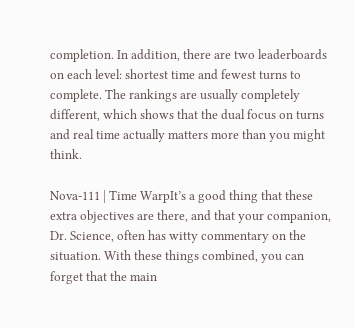completion. In addition, there are two leaderboards on each level: shortest time and fewest turns to complete. The rankings are usually completely different, which shows that the dual focus on turns and real time actually matters more than you might think.

Nova-111 | Time WarpIt’s a good thing that these extra objectives are there, and that your companion, Dr. Science, often has witty commentary on the situation. With these things combined, you can forget that the main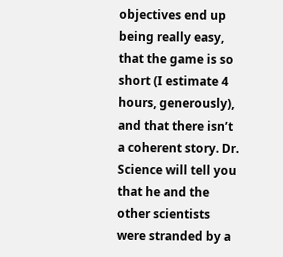objectives end up being really easy, that the game is so short (I estimate 4 hours, generously), and that there isn’t a coherent story. Dr. Science will tell you that he and the other scientists were stranded by a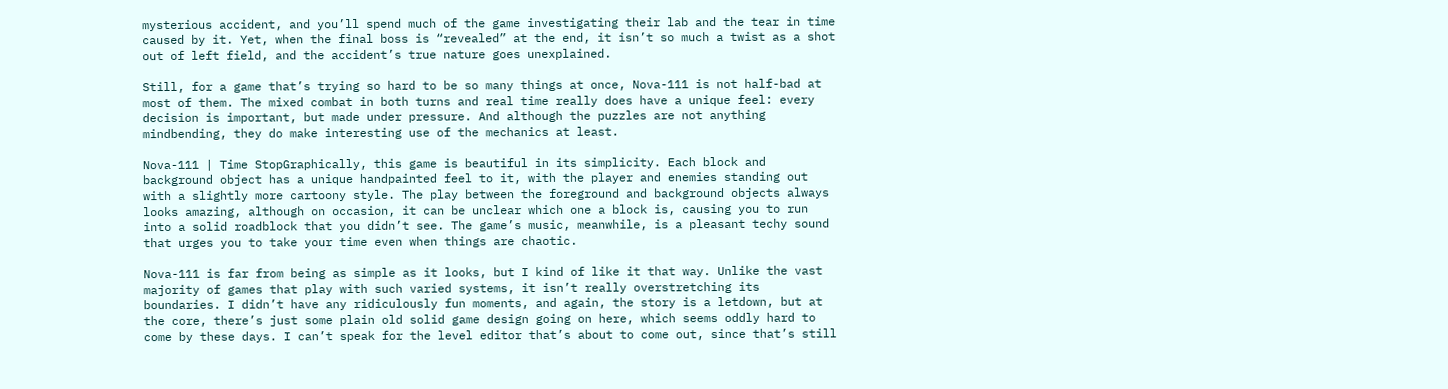mysterious accident, and you’ll spend much of the game investigating their lab and the tear in time caused by it. Yet, when the final boss is “revealed” at the end, it isn’t so much a twist as a shot out of left field, and the accident’s true nature goes unexplained.

Still, for a game that’s trying so hard to be so many things at once, Nova-111 is not half-bad at most of them. The mixed combat in both turns and real time really does have a unique feel: every decision is important, but made under pressure. And although the puzzles are not anything mindbending, they do make interesting use of the mechanics at least.

Nova-111 | Time StopGraphically, this game is beautiful in its simplicity. Each block and background object has a unique handpainted feel to it, with the player and enemies standing out with a slightly more cartoony style. The play between the foreground and background objects always looks amazing, although on occasion, it can be unclear which one a block is, causing you to run into a solid roadblock that you didn’t see. The game’s music, meanwhile, is a pleasant techy sound that urges you to take your time even when things are chaotic.

Nova-111 is far from being as simple as it looks, but I kind of like it that way. Unlike the vast majority of games that play with such varied systems, it isn’t really overstretching its boundaries. I didn’t have any ridiculously fun moments, and again, the story is a letdown, but at the core, there’s just some plain old solid game design going on here, which seems oddly hard to come by these days. I can’t speak for the level editor that’s about to come out, since that’s still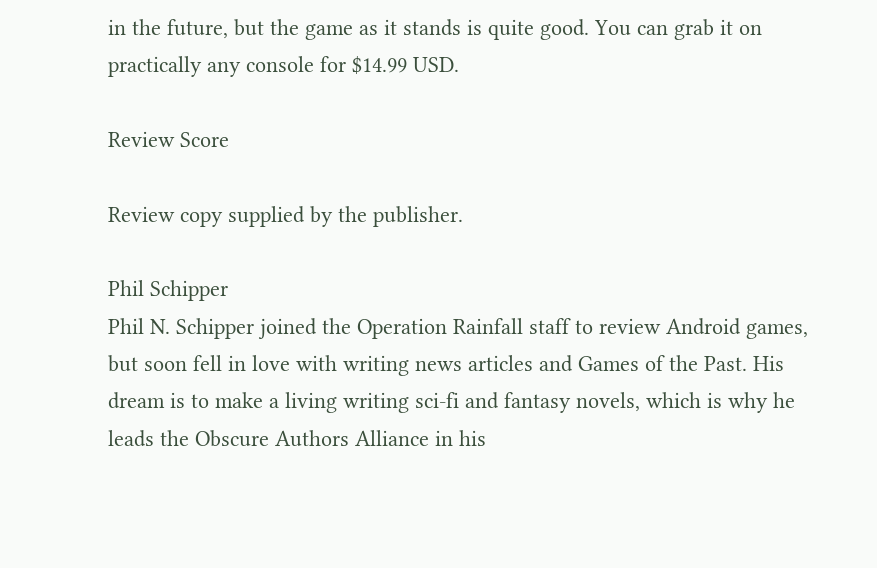in the future, but the game as it stands is quite good. You can grab it on practically any console for $14.99 USD.

Review Score

Review copy supplied by the publisher.

Phil Schipper
Phil N. Schipper joined the Operation Rainfall staff to review Android games, but soon fell in love with writing news articles and Games of the Past. His dream is to make a living writing sci-fi and fantasy novels, which is why he leads the Obscure Authors Alliance in his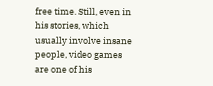free time. Still, even in his stories, which usually involve insane people, video games are one of his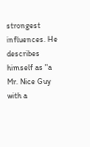strongest influences. He describes himself as "a Mr. Nice Guy with a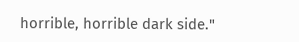horrible, horrible dark side."